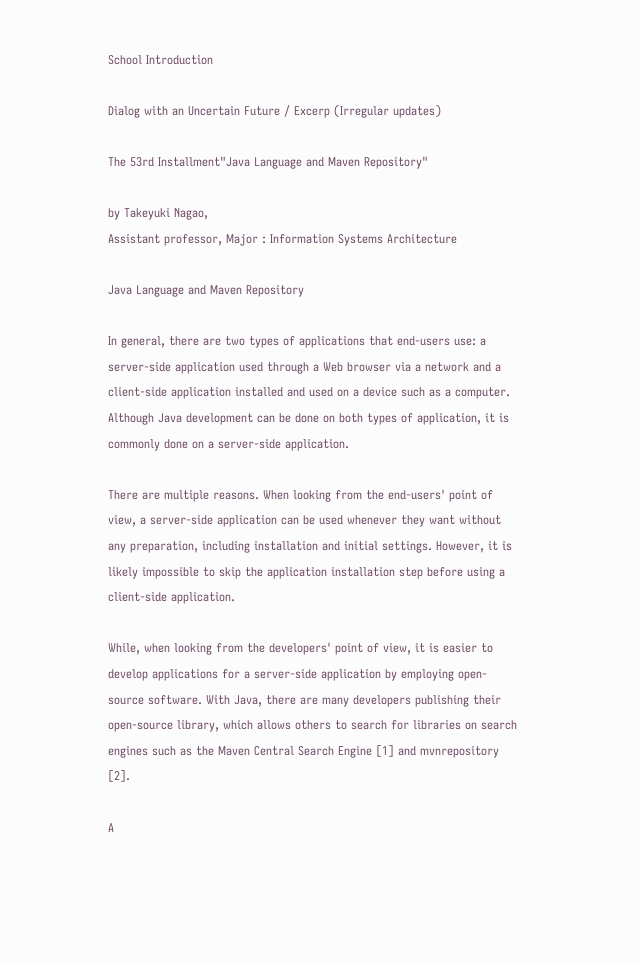School Introduction

Dialog with an Uncertain Future / Excerp (Irregular updates)

The 53rd Installment"Java Language and Maven Repository"

by Takeyuki Nagao,
Assistant professor, Major : Information Systems Architecture

Java Language and Maven Repository

In general, there are two types of applications that end-users use: a server-side application used through a Web browser via a network and a client-side application installed and used on a device such as a computer. Although Java development can be done on both types of application, it is commonly done on a server-side application.

There are multiple reasons. When looking from the end-users' point of view, a server-side application can be used whenever they want without any preparation, including installation and initial settings. However, it is likely impossible to skip the application installation step before using a client-side application.

While, when looking from the developers' point of view, it is easier to develop applications for a server-side application by employing open-source software. With Java, there are many developers publishing their open-source library, which allows others to search for libraries on search engines such as the Maven Central Search Engine [1] and mvnrepository [2].

A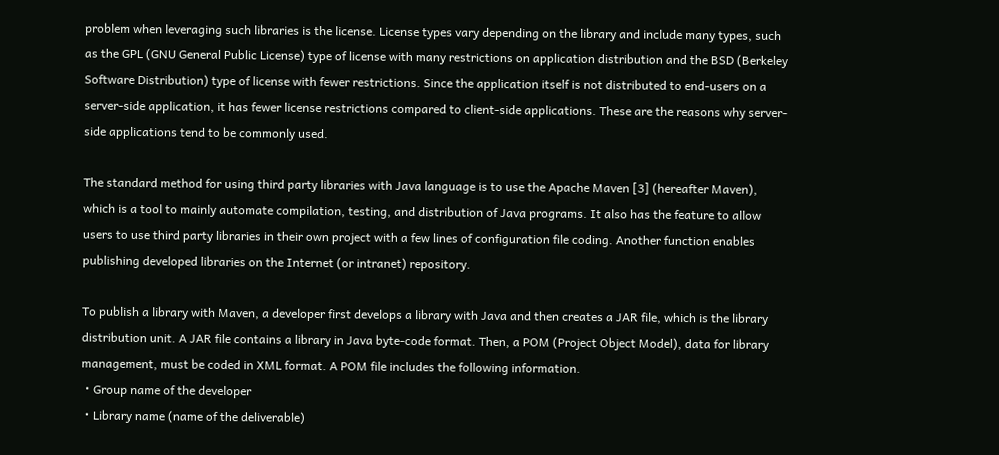problem when leveraging such libraries is the license. License types vary depending on the library and include many types, such as the GPL (GNU General Public License) type of license with many restrictions on application distribution and the BSD (Berkeley Software Distribution) type of license with fewer restrictions. Since the application itself is not distributed to end-users on a server-side application, it has fewer license restrictions compared to client-side applications. These are the reasons why server-side applications tend to be commonly used.

The standard method for using third party libraries with Java language is to use the Apache Maven [3] (hereafter Maven), which is a tool to mainly automate compilation, testing, and distribution of Java programs. It also has the feature to allow users to use third party libraries in their own project with a few lines of configuration file coding. Another function enables publishing developed libraries on the Internet (or intranet) repository.

To publish a library with Maven, a developer first develops a library with Java and then creates a JAR file, which is the library distribution unit. A JAR file contains a library in Java byte-code format. Then, a POM (Project Object Model), data for library management, must be coded in XML format. A POM file includes the following information.
・Group name of the developer
・Library name (name of the deliverable)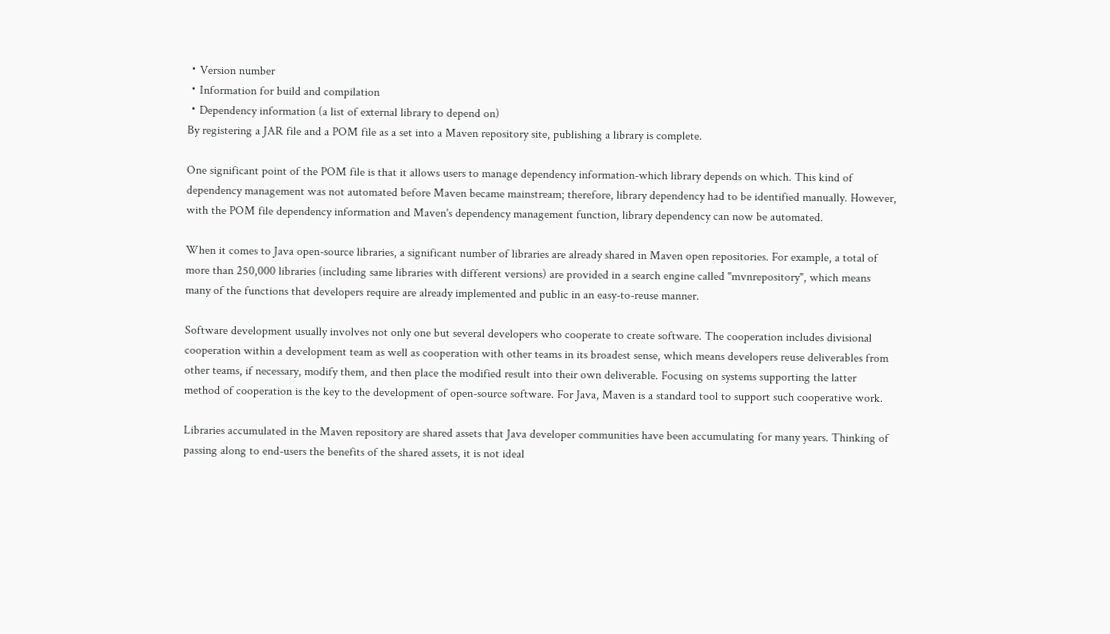・Version number
・Information for build and compilation
・Dependency information (a list of external library to depend on)
By registering a JAR file and a POM file as a set into a Maven repository site, publishing a library is complete.

One significant point of the POM file is that it allows users to manage dependency information-which library depends on which. This kind of dependency management was not automated before Maven became mainstream; therefore, library dependency had to be identified manually. However, with the POM file dependency information and Maven's dependency management function, library dependency can now be automated.

When it comes to Java open-source libraries, a significant number of libraries are already shared in Maven open repositories. For example, a total of more than 250,000 libraries (including same libraries with different versions) are provided in a search engine called "mvnrepository", which means many of the functions that developers require are already implemented and public in an easy-to-reuse manner.

Software development usually involves not only one but several developers who cooperate to create software. The cooperation includes divisional cooperation within a development team as well as cooperation with other teams in its broadest sense, which means developers reuse deliverables from other teams, if necessary, modify them, and then place the modified result into their own deliverable. Focusing on systems supporting the latter method of cooperation is the key to the development of open-source software. For Java, Maven is a standard tool to support such cooperative work.

Libraries accumulated in the Maven repository are shared assets that Java developer communities have been accumulating for many years. Thinking of passing along to end-users the benefits of the shared assets, it is not ideal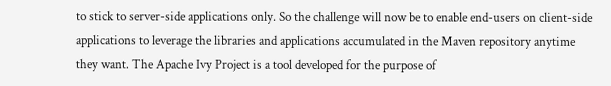to stick to server-side applications only. So the challenge will now be to enable end-users on client-side applications to leverage the libraries and applications accumulated in the Maven repository anytime they want. The Apache Ivy Project is a tool developed for the purpose of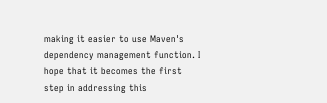making it easier to use Maven's dependency management function. I hope that it becomes the first step in addressing this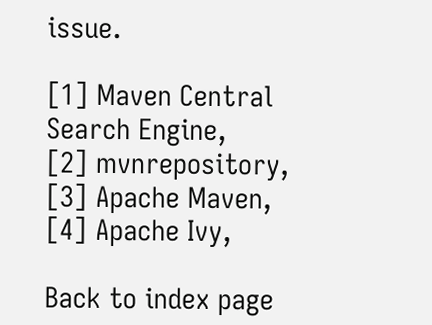issue.

[1] Maven Central Search Engine,
[2] mvnrepository,
[3] Apache Maven,
[4] Apache Ivy,

Back to index page